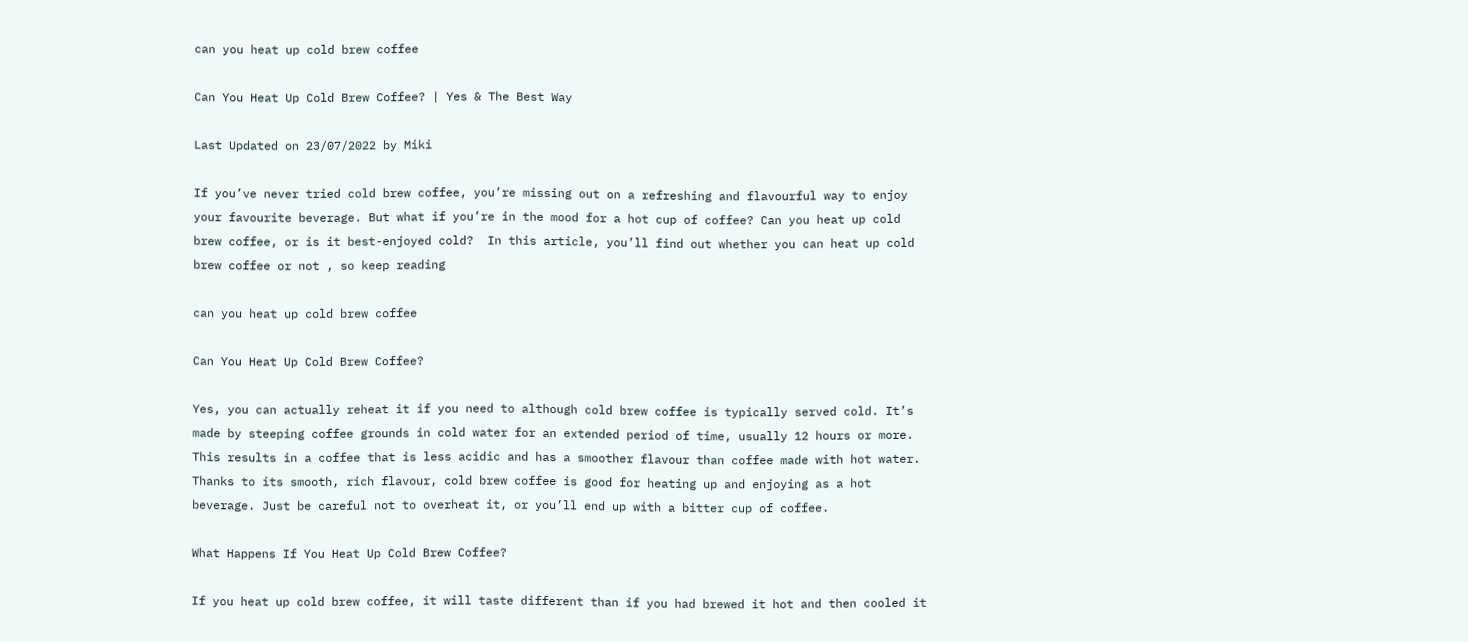can you heat up cold brew coffee

Can You Heat Up Cold Brew Coffee? | Yes & The Best Way

Last Updated on 23/07/2022 by Miki

If you’ve never tried cold brew coffee, you’re missing out on a refreshing and flavourful way to enjoy your favourite beverage. But what if you’re in the mood for a hot cup of coffee? Can you heat up cold brew coffee, or is it best-enjoyed cold?  In this article, you’ll find out whether you can heat up cold brew coffee or not , so keep reading

can you heat up cold brew coffee

Can You Heat Up Cold Brew Coffee?

Yes, you can actually reheat it if you need to although cold brew coffee is typically served cold. It’s made by steeping coffee grounds in cold water for an extended period of time, usually 12 hours or more. This results in a coffee that is less acidic and has a smoother flavour than coffee made with hot water. Thanks to its smooth, rich flavour, cold brew coffee is good for heating up and enjoying as a hot beverage. Just be careful not to overheat it, or you’ll end up with a bitter cup of coffee.

What Happens If You Heat Up Cold Brew Coffee?

If you heat up cold brew coffee, it will taste different than if you had brewed it hot and then cooled it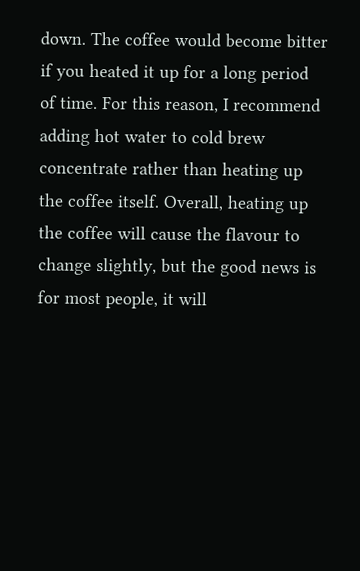down. The coffee would become bitter if you heated it up for a long period of time. For this reason, I recommend adding hot water to cold brew concentrate rather than heating up the coffee itself. Overall, heating up the coffee will cause the flavour to change slightly, but the good news is for most people, it will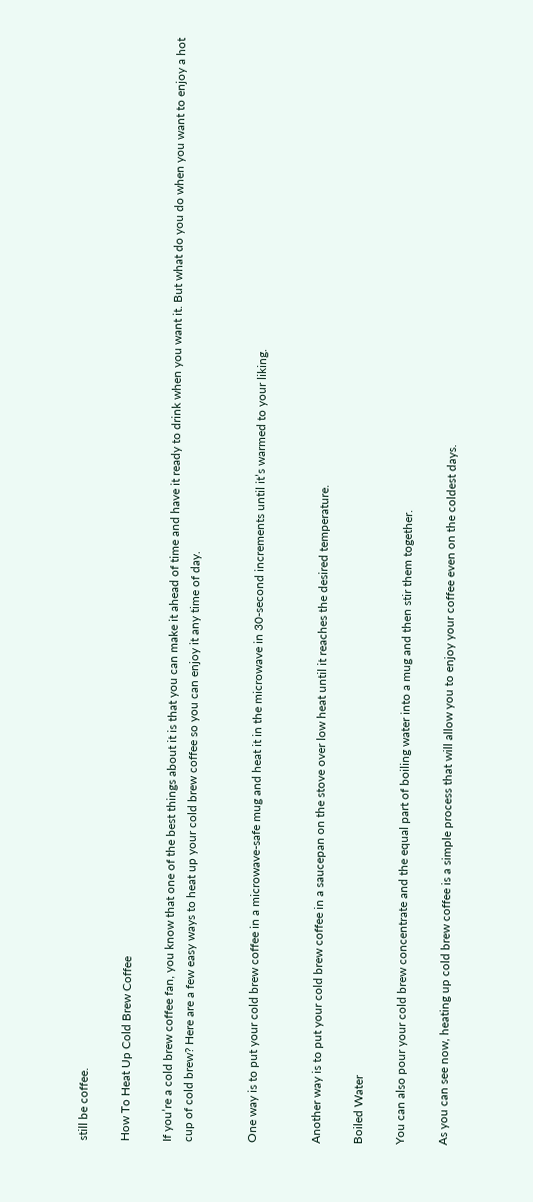still be coffee.

How To Heat Up Cold Brew Coffee

If you’re a cold brew coffee fan, you know that one of the best things about it is that you can make it ahead of time and have it ready to drink when you want it. But what do you do when you want to enjoy a hot cup of cold brew? Here are a few easy ways to heat up your cold brew coffee so you can enjoy it any time of day.


One way is to put your cold brew coffee in a microwave-safe mug and heat it in the microwave in 30-second increments until it’s warmed to your liking.


Another way is to put your cold brew coffee in a saucepan on the stove over low heat until it reaches the desired temperature.

Boiled Water

You can also pour your cold brew concentrate and the equal part of boiling water into a mug and then stir them together.

As you can see now, heating up cold brew coffee is a simple process that will allow you to enjoy your coffee even on the coldest days.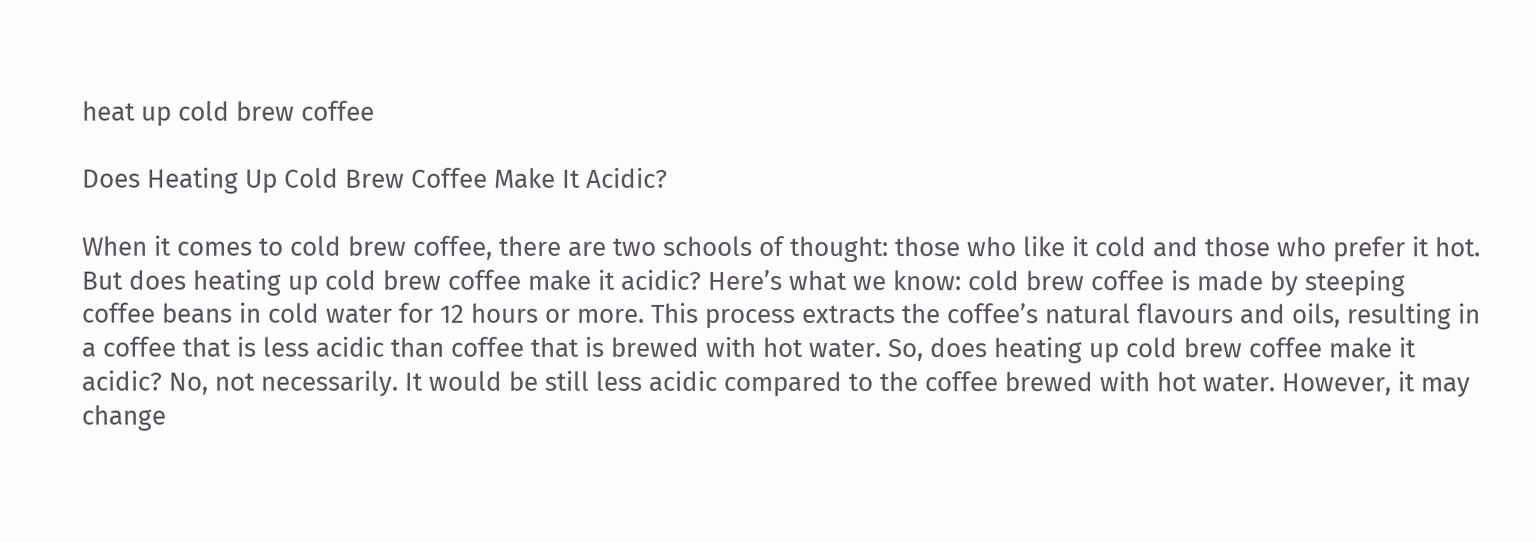heat up cold brew coffee

Does Heating Up Cold Brew Coffee Make It Acidic?

When it comes to cold brew coffee, there are two schools of thought: those who like it cold and those who prefer it hot. But does heating up cold brew coffee make it acidic? Here’s what we know: cold brew coffee is made by steeping coffee beans in cold water for 12 hours or more. This process extracts the coffee’s natural flavours and oils, resulting in a coffee that is less acidic than coffee that is brewed with hot water. So, does heating up cold brew coffee make it acidic? No, not necessarily. It would be still less acidic compared to the coffee brewed with hot water. However, it may change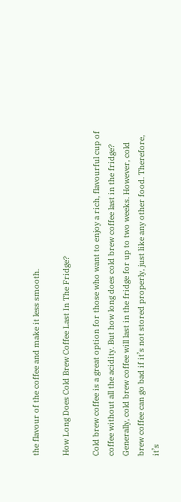the flavour of the coffee and make it less smooth.

How Long Does Cold Brew Coffee Last In The Fridge?

Cold brew coffee is a great option for those who want to enjoy a rich, flavourful cup of coffee without all the acidity. But how long does cold brew coffee last in the fridge? Generally, cold brew coffee will last in the fridge for up to two weeks. However, cold brew coffee can go bad if it’s not stored properly, just like any other food. Therefore, it’s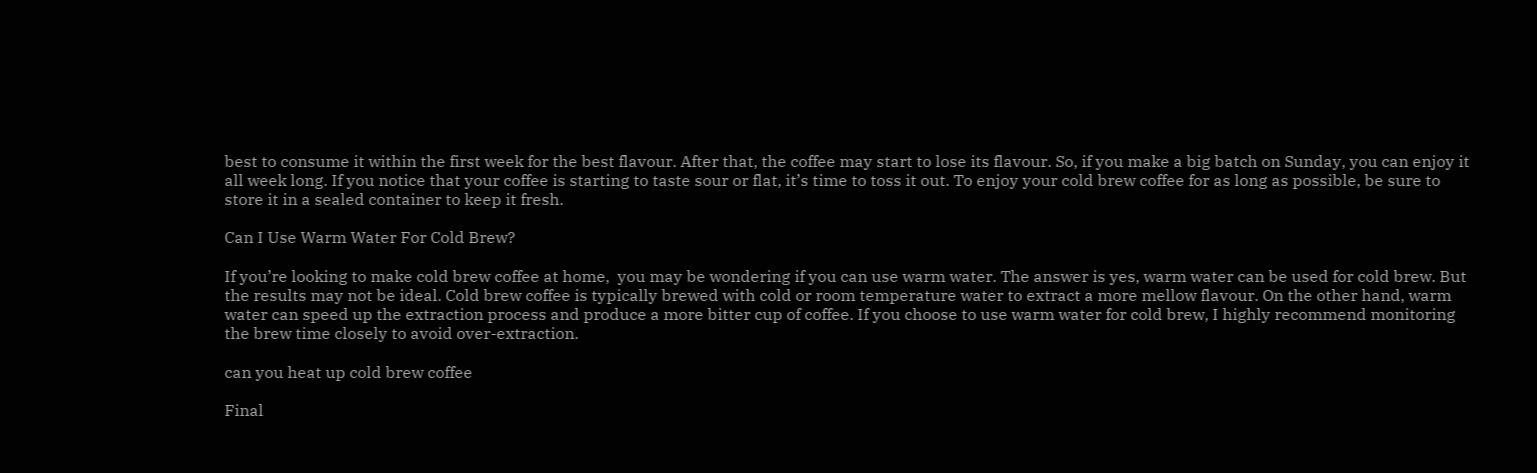best to consume it within the first week for the best flavour. After that, the coffee may start to lose its flavour. So, if you make a big batch on Sunday, you can enjoy it all week long. If you notice that your coffee is starting to taste sour or flat, it’s time to toss it out. To enjoy your cold brew coffee for as long as possible, be sure to store it in a sealed container to keep it fresh.

Can I Use Warm Water For Cold Brew?

If you’re looking to make cold brew coffee at home,  you may be wondering if you can use warm water. The answer is yes, warm water can be used for cold brew. But the results may not be ideal. Cold brew coffee is typically brewed with cold or room temperature water to extract a more mellow flavour. On the other hand, warm water can speed up the extraction process and produce a more bitter cup of coffee. If you choose to use warm water for cold brew, I highly recommend monitoring the brew time closely to avoid over-extraction.

can you heat up cold brew coffee

Final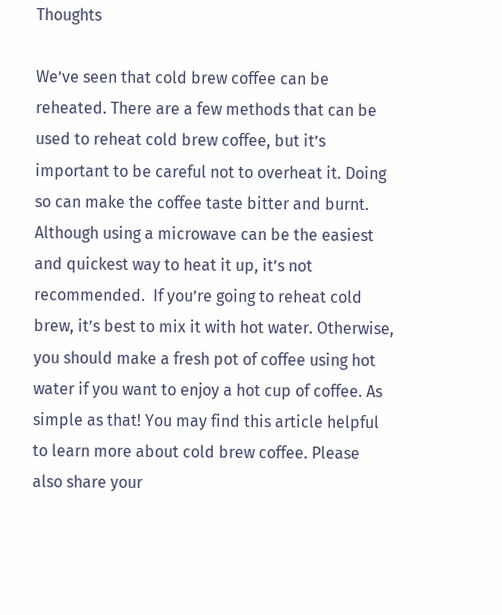Thoughts

We’ve seen that cold brew coffee can be reheated. There are a few methods that can be used to reheat cold brew coffee, but it’s important to be careful not to overheat it. Doing so can make the coffee taste bitter and burnt. Although using a microwave can be the easiest and quickest way to heat it up, it’s not recommended.  If you’re going to reheat cold brew, it’s best to mix it with hot water. Otherwise, you should make a fresh pot of coffee using hot water if you want to enjoy a hot cup of coffee. As simple as that! You may find this article helpful to learn more about cold brew coffee. Please also share your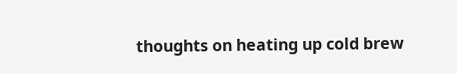thoughts on heating up cold brew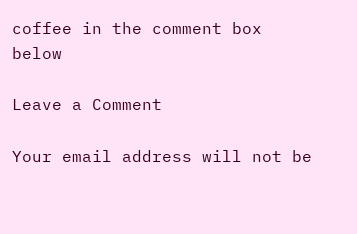coffee in the comment box below

Leave a Comment

Your email address will not be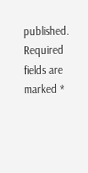published. Required fields are marked *